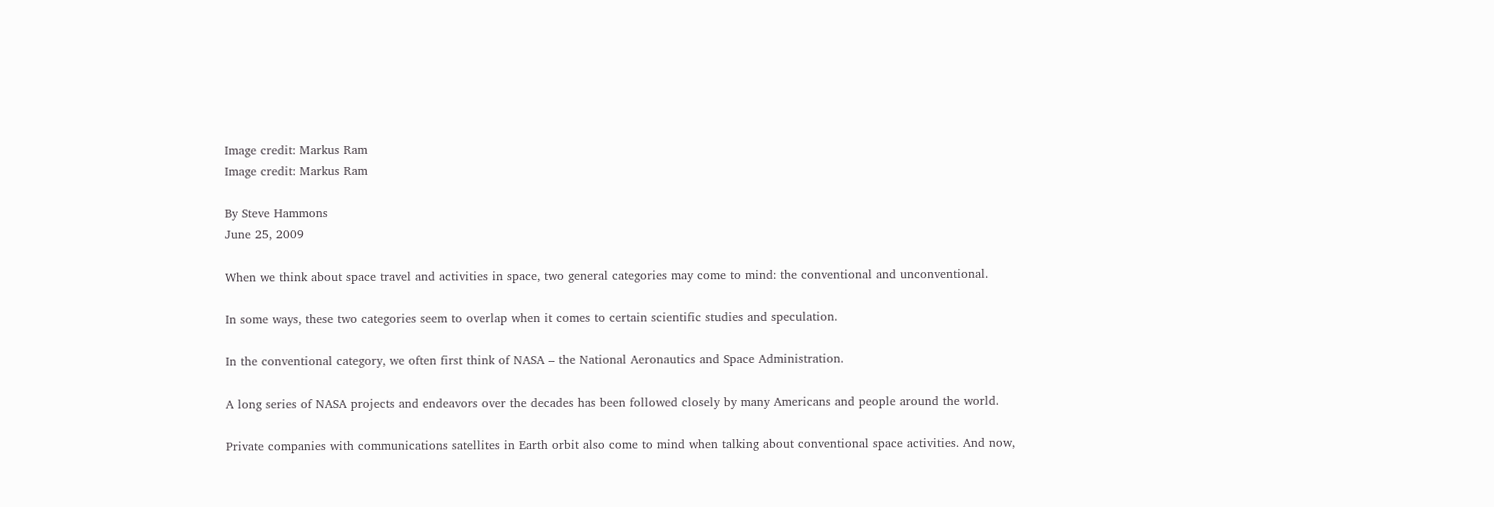Image credit: Markus Ram
Image credit: Markus Ram

By Steve Hammons
June 25, 2009

When we think about space travel and activities in space, two general categories may come to mind: the conventional and unconventional.

In some ways, these two categories seem to overlap when it comes to certain scientific studies and speculation.

In the conventional category, we often first think of NASA – the National Aeronautics and Space Administration.

A long series of NASA projects and endeavors over the decades has been followed closely by many Americans and people around the world.

Private companies with communications satellites in Earth orbit also come to mind when talking about conventional space activities. And now,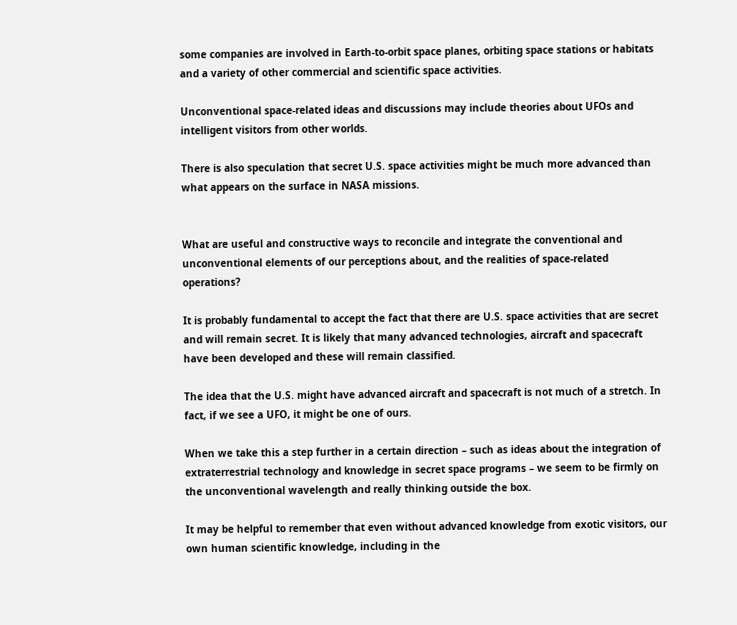some companies are involved in Earth-to-orbit space planes, orbiting space stations or habitats and a variety of other commercial and scientific space activities.

Unconventional space-related ideas and discussions may include theories about UFOs and intelligent visitors from other worlds.

There is also speculation that secret U.S. space activities might be much more advanced than what appears on the surface in NASA missions.


What are useful and constructive ways to reconcile and integrate the conventional and unconventional elements of our perceptions about, and the realities of space-related operations?

It is probably fundamental to accept the fact that there are U.S. space activities that are secret and will remain secret. It is likely that many advanced technologies, aircraft and spacecraft have been developed and these will remain classified.

The idea that the U.S. might have advanced aircraft and spacecraft is not much of a stretch. In fact, if we see a UFO, it might be one of ours.

When we take this a step further in a certain direction – such as ideas about the integration of extraterrestrial technology and knowledge in secret space programs – we seem to be firmly on the unconventional wavelength and really thinking outside the box.

It may be helpful to remember that even without advanced knowledge from exotic visitors, our own human scientific knowledge, including in the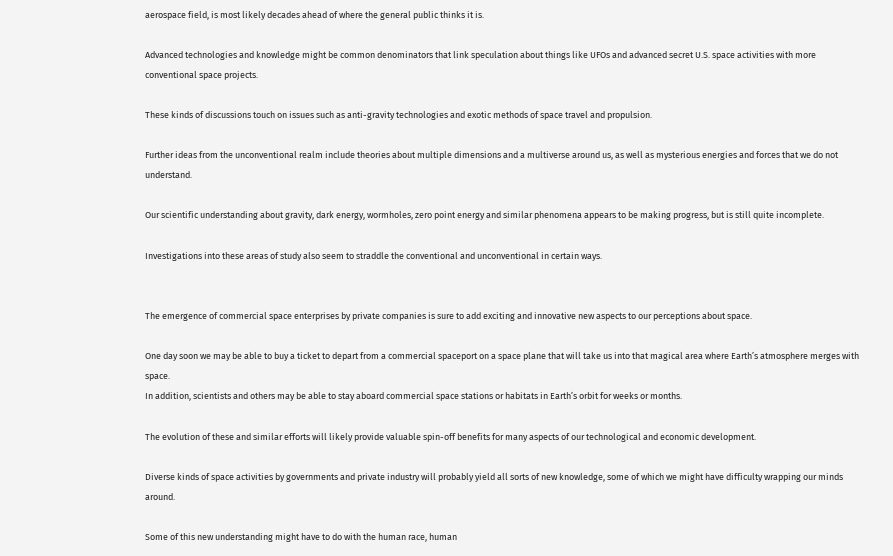aerospace field, is most likely decades ahead of where the general public thinks it is.

Advanced technologies and knowledge might be common denominators that link speculation about things like UFOs and advanced secret U.S. space activities with more conventional space projects.

These kinds of discussions touch on issues such as anti-gravity technologies and exotic methods of space travel and propulsion.

Further ideas from the unconventional realm include theories about multiple dimensions and a multiverse around us, as well as mysterious energies and forces that we do not understand.

Our scientific understanding about gravity, dark energy, wormholes, zero point energy and similar phenomena appears to be making progress, but is still quite incomplete.

Investigations into these areas of study also seem to straddle the conventional and unconventional in certain ways.


The emergence of commercial space enterprises by private companies is sure to add exciting and innovative new aspects to our perceptions about space.

One day soon we may be able to buy a ticket to depart from a commercial spaceport on a space plane that will take us into that magical area where Earth’s atmosphere merges with space.
In addition, scientists and others may be able to stay aboard commercial space stations or habitats in Earth’s orbit for weeks or months.

The evolution of these and similar efforts will likely provide valuable spin-off benefits for many aspects of our technological and economic development.

Diverse kinds of space activities by governments and private industry will probably yield all sorts of new knowledge, some of which we might have difficulty wrapping our minds around.

Some of this new understanding might have to do with the human race, human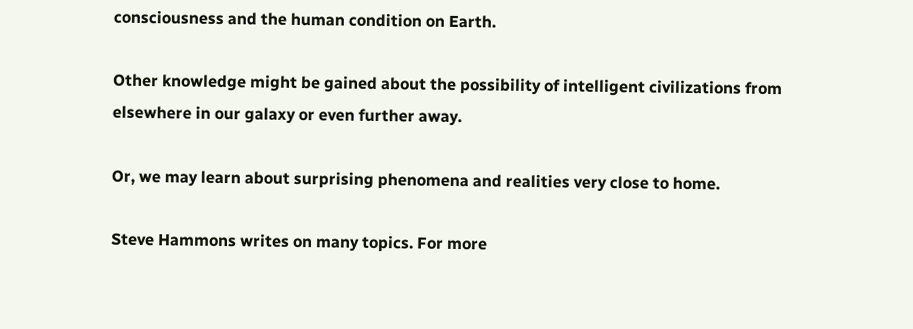consciousness and the human condition on Earth.

Other knowledge might be gained about the possibility of intelligent civilizations from elsewhere in our galaxy or even further away.

Or, we may learn about surprising phenomena and realities very close to home.

Steve Hammons writes on many topics. For more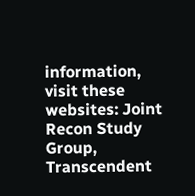information, visit these websites: Joint Recon Study Group, Transcendent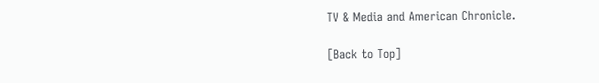TV & Media and American Chronicle.

[Back to Top]